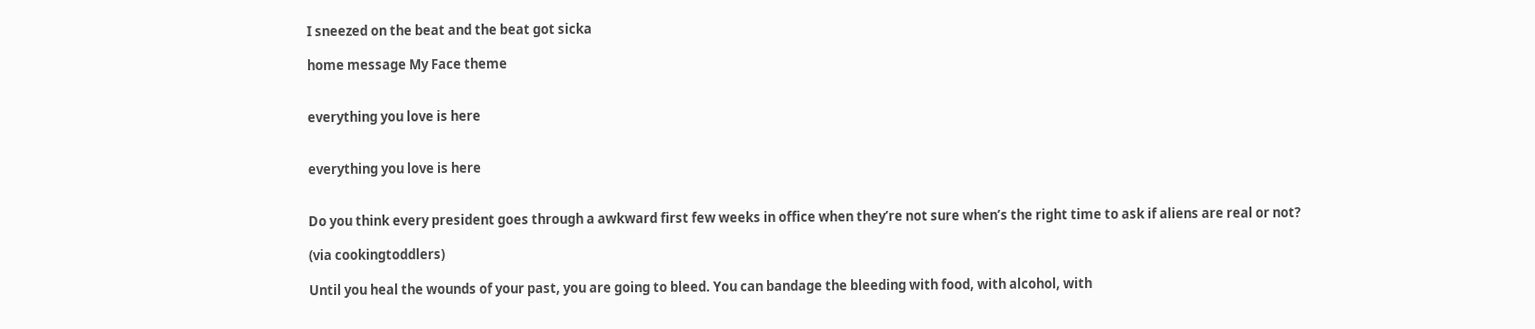I sneezed on the beat and the beat got sicka

home message My Face theme


everything you love is here


everything you love is here


Do you think every president goes through a awkward first few weeks in office when they’re not sure when’s the right time to ask if aliens are real or not?

(via cookingtoddlers)

Until you heal the wounds of your past, you are going to bleed. You can bandage the bleeding with food, with alcohol, with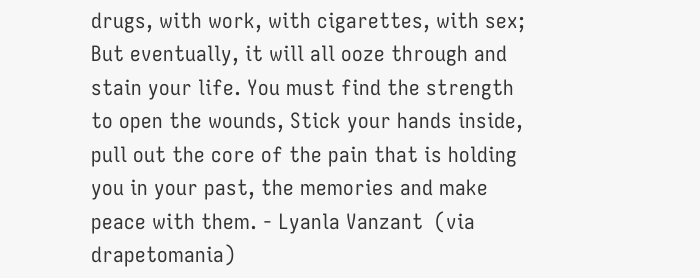drugs, with work, with cigarettes, with sex; But eventually, it will all ooze through and stain your life. You must find the strength to open the wounds, Stick your hands inside, pull out the core of the pain that is holding you in your past, the memories and make peace with them. - Lyanla Vanzant  (via drapetomania)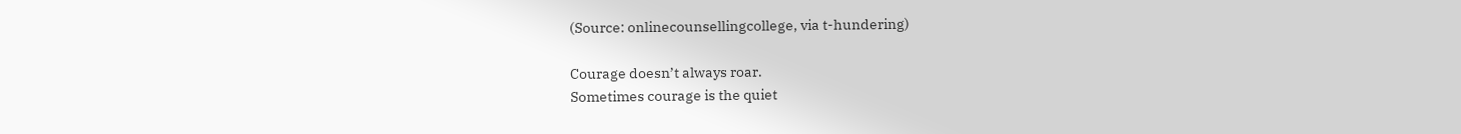(Source: onlinecounsellingcollege, via t-hundering)

Courage doesn’t always roar.
Sometimes courage is the quiet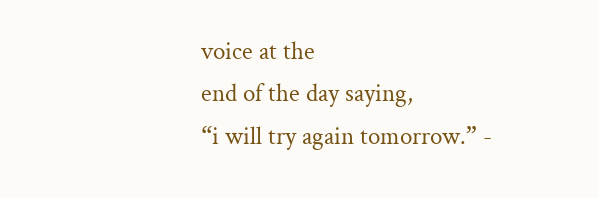voice at the
end of the day saying,
“i will try again tomorrow.” -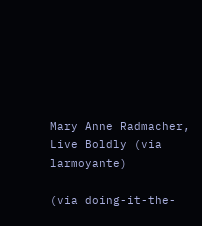Mary Anne Radmacher, Live Boldly (via larmoyante)

(via doing-it-the-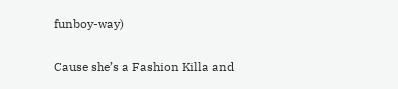funboy-way)


Cause she’s a Fashion Killa and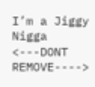I’m a Jiggy Nigga
<---DONT REMOVE---->